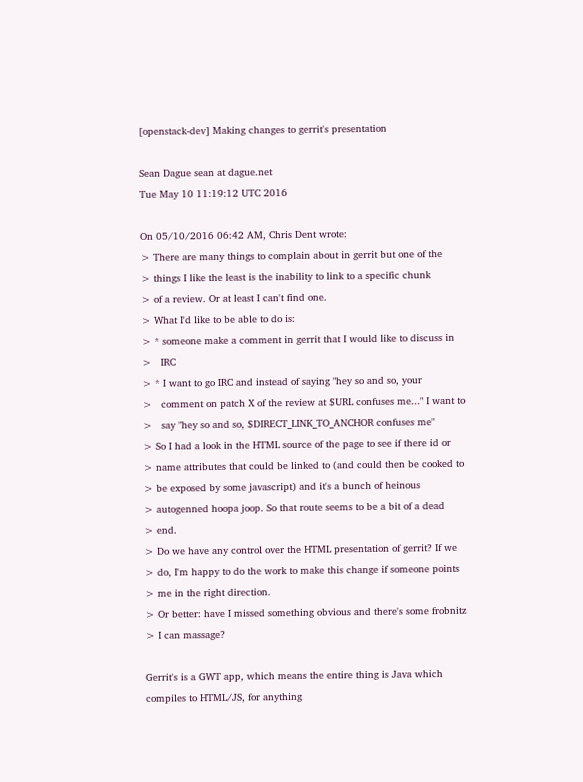[openstack-dev] Making changes to gerrit's presentation

Sean Dague sean at dague.net
Tue May 10 11:19:12 UTC 2016

On 05/10/2016 06:42 AM, Chris Dent wrote:
> There are many things to complain about in gerrit but one of the
> things I like the least is the inability to link to a specific chunk
> of a review. Or at least I can't find one.
> What I'd like to be able to do is:
> * someone make a comment in gerrit that I would like to discuss in
>   IRC
> * I want to go IRC and instead of saying "hey so and so, your
>   comment on patch X of the review at $URL confuses me..." I want to
>   say "hey so and so, $DIRECT_LINK_TO_ANCHOR confuses me"
> So I had a look in the HTML source of the page to see if there id or
> name attributes that could be linked to (and could then be cooked to
> be exposed by some javascript) and it's a bunch of heinous
> autogenned hoopa joop. So that route seems to be a bit of a dead
> end.
> Do we have any control over the HTML presentation of gerrit? If we
> do, I'm happy to do the work to make this change if someone points
> me in the right direction.
> Or better: have I missed something obvious and there's some frobnitz
> I can massage?

Gerrit's is a GWT app, which means the entire thing is Java which
compiles to HTML/JS, for anything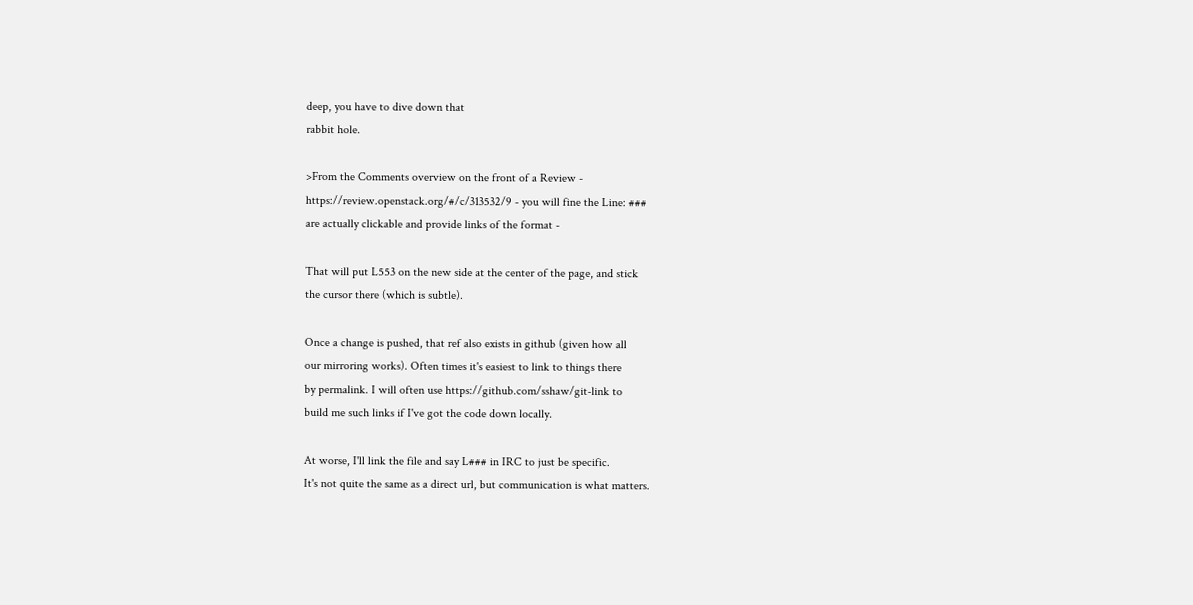deep, you have to dive down that
rabbit hole.

>From the Comments overview on the front of a Review -
https://review.openstack.org/#/c/313532/9 - you will fine the Line: ###
are actually clickable and provide links of the format -

That will put L553 on the new side at the center of the page, and stick
the cursor there (which is subtle).

Once a change is pushed, that ref also exists in github (given how all
our mirroring works). Often times it's easiest to link to things there
by permalink. I will often use https://github.com/sshaw/git-link to
build me such links if I've got the code down locally.

At worse, I'll link the file and say L### in IRC to just be specific.
It's not quite the same as a direct url, but communication is what matters.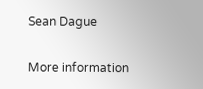Sean Dague

More information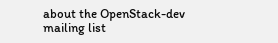about the OpenStack-dev mailing list